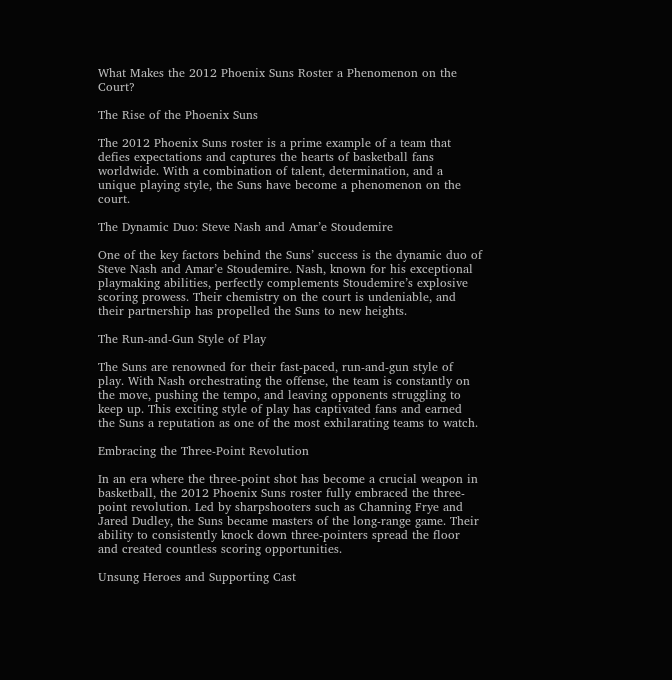What Makes the 2012 Phoenix Suns Roster a Phenomenon on the Court?

The Rise of the Phoenix Suns

The 2012 Phoenix Suns roster is a prime example of a team that defies expectations and captures the hearts of basketball fans worldwide. With a combination of talent, determination, and a unique playing style, the Suns have become a phenomenon on the court.

The Dynamic Duo: Steve Nash and Amar’e Stoudemire

One of the key factors behind the Suns’ success is the dynamic duo of Steve Nash and Amar’e Stoudemire. Nash, known for his exceptional playmaking abilities, perfectly complements Stoudemire’s explosive scoring prowess. Their chemistry on the court is undeniable, and their partnership has propelled the Suns to new heights.

The Run-and-Gun Style of Play

The Suns are renowned for their fast-paced, run-and-gun style of play. With Nash orchestrating the offense, the team is constantly on the move, pushing the tempo, and leaving opponents struggling to keep up. This exciting style of play has captivated fans and earned the Suns a reputation as one of the most exhilarating teams to watch.

Embracing the Three-Point Revolution

In an era where the three-point shot has become a crucial weapon in basketball, the 2012 Phoenix Suns roster fully embraced the three-point revolution. Led by sharpshooters such as Channing Frye and Jared Dudley, the Suns became masters of the long-range game. Their ability to consistently knock down three-pointers spread the floor and created countless scoring opportunities.

Unsung Heroes and Supporting Cast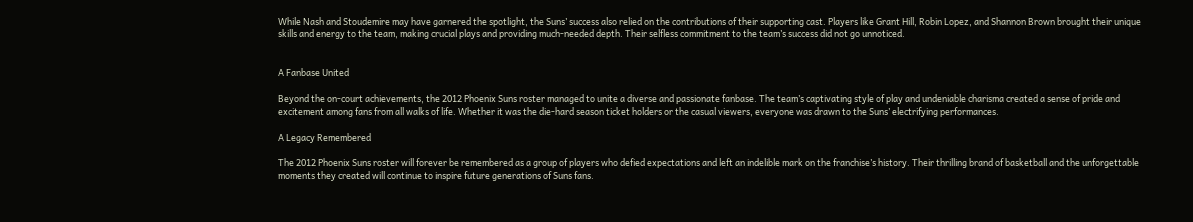While Nash and Stoudemire may have garnered the spotlight, the Suns’ success also relied on the contributions of their supporting cast. Players like Grant Hill, Robin Lopez, and Shannon Brown brought their unique skills and energy to the team, making crucial plays and providing much-needed depth. Their selfless commitment to the team’s success did not go unnoticed.


A Fanbase United

Beyond the on-court achievements, the 2012 Phoenix Suns roster managed to unite a diverse and passionate fanbase. The team’s captivating style of play and undeniable charisma created a sense of pride and excitement among fans from all walks of life. Whether it was the die-hard season ticket holders or the casual viewers, everyone was drawn to the Suns’ electrifying performances.

A Legacy Remembered

The 2012 Phoenix Suns roster will forever be remembered as a group of players who defied expectations and left an indelible mark on the franchise’s history. Their thrilling brand of basketball and the unforgettable moments they created will continue to inspire future generations of Suns fans.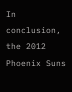In conclusion, the 2012 Phoenix Suns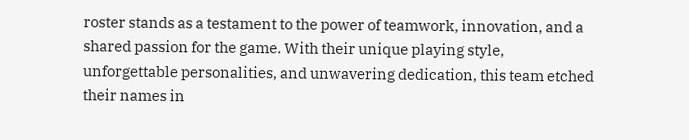roster stands as a testament to the power of teamwork, innovation, and a shared passion for the game. With their unique playing style, unforgettable personalities, and unwavering dedication, this team etched their names in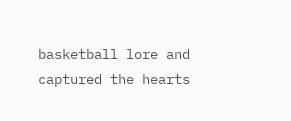basketball lore and captured the hearts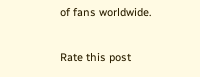of fans worldwide.

Rate this post